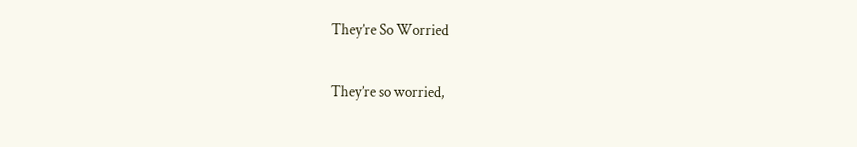They’re So Worried

They’re so worried,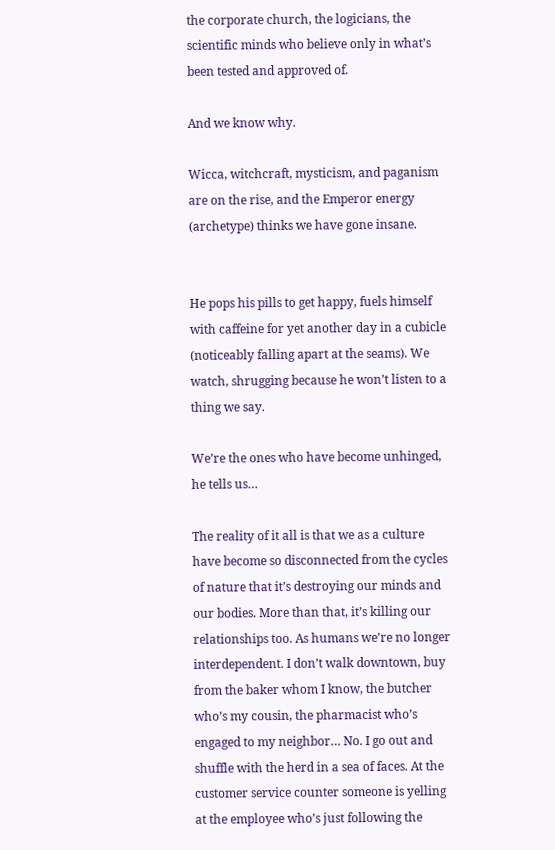the corporate church, the logicians, the scientific minds who believe only in what’s been tested and approved of.

And we know why.

Wicca, witchcraft, mysticism, and paganism are on the rise, and the Emperor energy (archetype) thinks we have gone insane.


He pops his pills to get happy, fuels himself with caffeine for yet another day in a cubicle (noticeably falling apart at the seams). We watch, shrugging because he won’t listen to a thing we say.

We’re the ones who have become unhinged, he tells us…

The reality of it all is that we as a culture have become so disconnected from the cycles of nature that it’s destroying our minds and our bodies. More than that, it’s killing our relationships too. As humans we’re no longer interdependent. I don’t walk downtown, buy from the baker whom I know, the butcher who’s my cousin, the pharmacist who’s engaged to my neighbor… No. I go out and shuffle with the herd in a sea of faces. At the customer service counter someone is yelling at the employee who’s just following the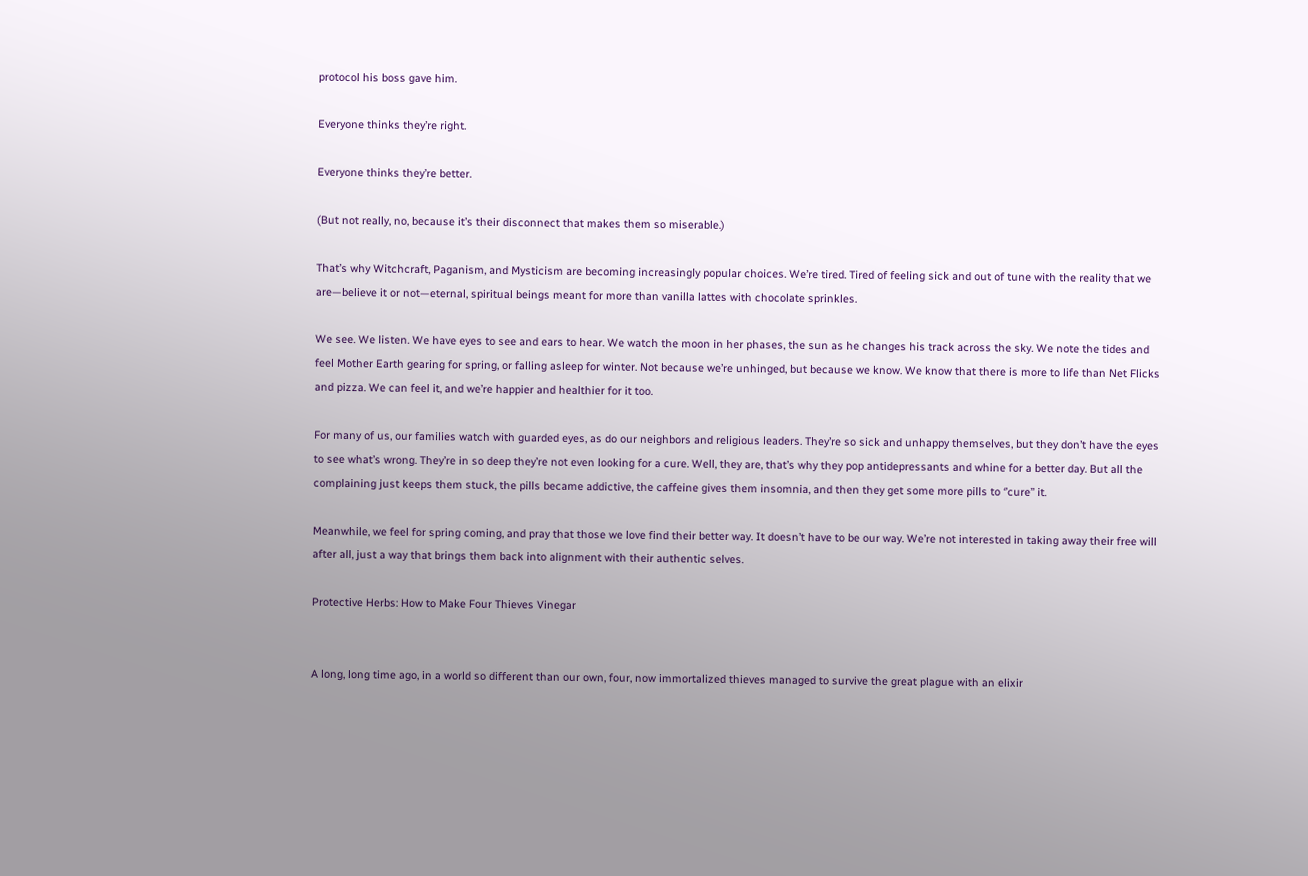protocol his boss gave him.

Everyone thinks they’re right.

Everyone thinks they’re better.

(But not really, no, because it’s their disconnect that makes them so miserable.)

That’s why Witchcraft, Paganism, and Mysticism are becoming increasingly popular choices. We’re tired. Tired of feeling sick and out of tune with the reality that we are—believe it or not—eternal, spiritual beings meant for more than vanilla lattes with chocolate sprinkles.

We see. We listen. We have eyes to see and ears to hear. We watch the moon in her phases, the sun as he changes his track across the sky. We note the tides and feel Mother Earth gearing for spring, or falling asleep for winter. Not because we’re unhinged, but because we know. We know that there is more to life than Net Flicks and pizza. We can feel it, and we’re happier and healthier for it too.

For many of us, our families watch with guarded eyes, as do our neighbors and religious leaders. They’re so sick and unhappy themselves, but they don’t have the eyes to see what’s wrong. They’re in so deep they’re not even looking for a cure. Well, they are, that’s why they pop antidepressants and whine for a better day. But all the complaining just keeps them stuck, the pills became addictive, the caffeine gives them insomnia, and then they get some more pills to ‘’cure’’ it.

Meanwhile, we feel for spring coming, and pray that those we love find their better way. It doesn’t have to be our way. We’re not interested in taking away their free will after all, just a way that brings them back into alignment with their authentic selves.

Protective Herbs: How to Make Four Thieves Vinegar


A long, long time ago, in a world so different than our own, four, now immortalized thieves managed to survive the great plague with an elixir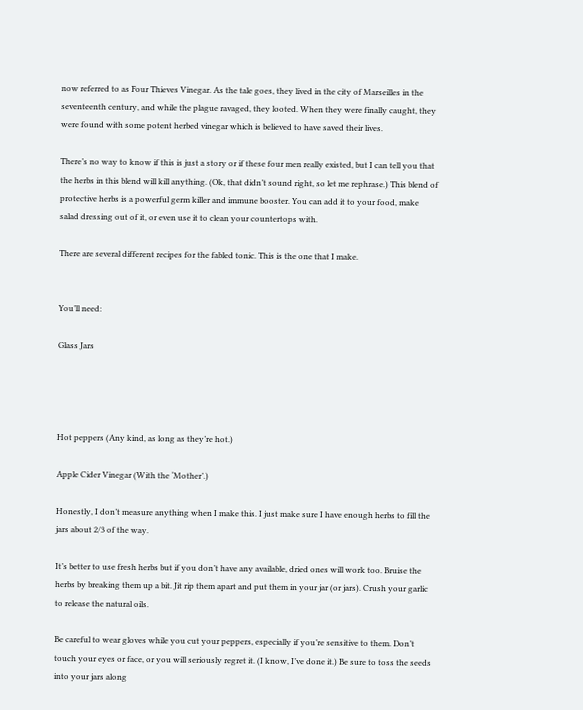now referred to as Four Thieves Vinegar. As the tale goes, they lived in the city of Marseilles in the seventeenth century, and while the plague ravaged, they looted. When they were finally caught, they were found with some potent herbed vinegar which is believed to have saved their lives.

There’s no way to know if this is just a story or if these four men really existed, but I can tell you that the herbs in this blend will kill anything. (Ok, that didn’t sound right, so let me rephrase.) This blend of protective herbs is a powerful germ killer and immune booster. You can add it to your food, make salad dressing out of it, or even use it to clean your countertops with.

There are several different recipes for the fabled tonic. This is the one that I make.


You’ll need:

Glass Jars




Hot peppers (Any kind, as long as they’re hot.)

Apple Cider Vinegar (With the ‘Mother’.)

Honestly, I don’t measure anything when I make this. I just make sure I have enough herbs to fill the jars about 2/3 of the way.

It’s better to use fresh herbs but if you don’t have any available, dried ones will work too. Bruise the herbs by breaking them up a bit. Jit rip them apart and put them in your jar (or jars). Crush your garlic to release the natural oils.

Be careful to wear gloves while you cut your peppers, especially if you’re sensitive to them. Don’t touch your eyes or face, or you will seriously regret it. (I know, I’ve done it.) Be sure to toss the seeds into your jars along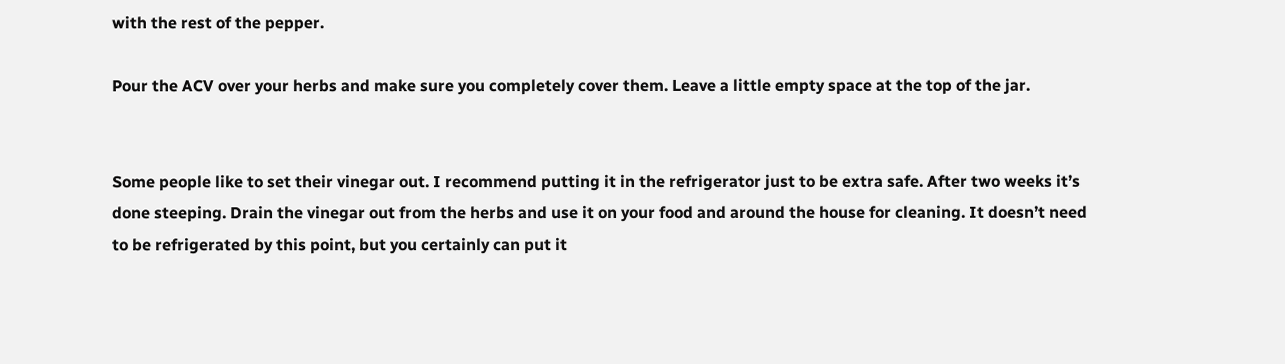with the rest of the pepper.

Pour the ACV over your herbs and make sure you completely cover them. Leave a little empty space at the top of the jar.


Some people like to set their vinegar out. I recommend putting it in the refrigerator just to be extra safe. After two weeks it’s done steeping. Drain the vinegar out from the herbs and use it on your food and around the house for cleaning. It doesn’t need to be refrigerated by this point, but you certainly can put it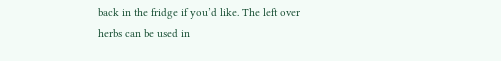back in the fridge if you’d like. The left over herbs can be used in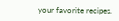your favorite recipes.